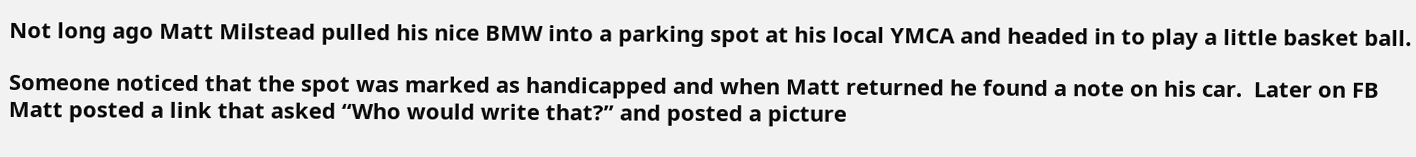Not long ago Matt Milstead pulled his nice BMW into a parking spot at his local YMCA and headed in to play a little basket ball.

Someone noticed that the spot was marked as handicapped and when Matt returned he found a note on his car.  Later on FB Matt posted a link that asked “Who would write that?” and posted a picture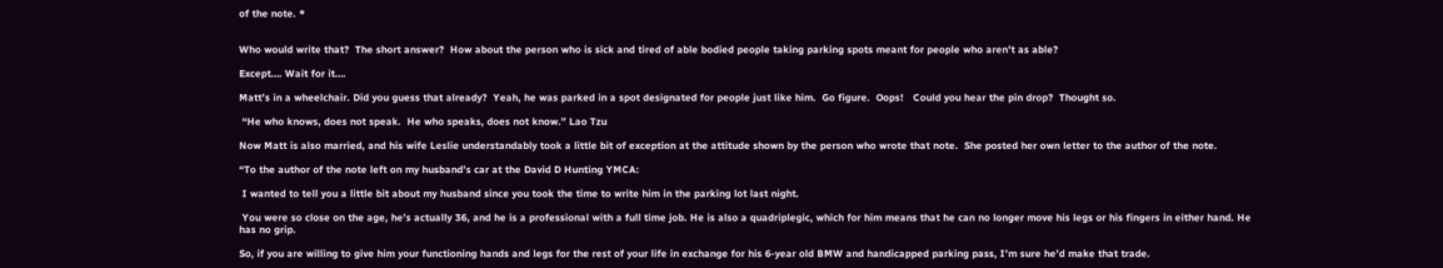of the note. *


Who would write that?  The short answer?  How about the person who is sick and tired of able bodied people taking parking spots meant for people who aren’t as able?

Except…. Wait for it….

Matt’s in a wheelchair. Did you guess that already?  Yeah, he was parked in a spot designated for people just like him.  Go figure.  Oops!   Could you hear the pin drop?  Thought so.

 “He who knows, does not speak.  He who speaks, does not know.” Lao Tzu

Now Matt is also married, and his wife Leslie understandably took a little bit of exception at the attitude shown by the person who wrote that note.  She posted her own letter to the author of the note.

“To the author of the note left on my husband’s car at the David D Hunting YMCA:

 I wanted to tell you a little bit about my husband since you took the time to write him in the parking lot last night.

 You were so close on the age, he’s actually 36, and he is a professional with a full time job. He is also a quadriplegic, which for him means that he can no longer move his legs or his fingers in either hand. He has no grip.

So, if you are willing to give him your functioning hands and legs for the rest of your life in exchange for his 6-year old BMW and handicapped parking pass, I’m sure he’d make that trade.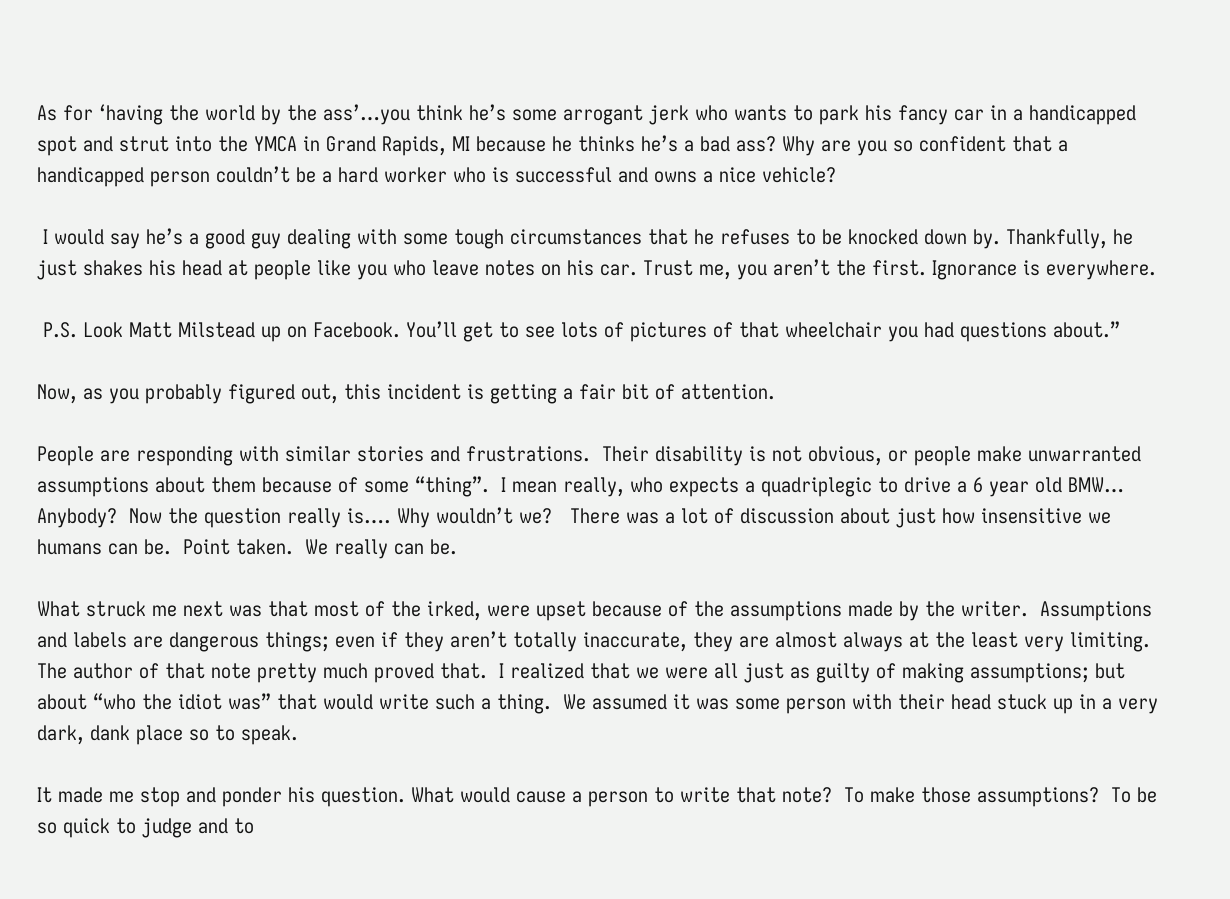As for ‘having the world by the ass’…you think he’s some arrogant jerk who wants to park his fancy car in a handicapped spot and strut into the YMCA in Grand Rapids, MI because he thinks he’s a bad ass? Why are you so confident that a handicapped person couldn’t be a hard worker who is successful and owns a nice vehicle?

 I would say he’s a good guy dealing with some tough circumstances that he refuses to be knocked down by. Thankfully, he just shakes his head at people like you who leave notes on his car. Trust me, you aren’t the first. Ignorance is everywhere.

 P.S. Look Matt Milstead up on Facebook. You’ll get to see lots of pictures of that wheelchair you had questions about.”

Now, as you probably figured out, this incident is getting a fair bit of attention.

People are responding with similar stories and frustrations.  Their disability is not obvious, or people make unwarranted assumptions about them because of some “thing”.  I mean really, who expects a quadriplegic to drive a 6 year old BMW… Anybody?  Now the question really is…. Why wouldn’t we?   There was a lot of discussion about just how insensitive we humans can be.  Point taken.  We really can be.

What struck me next was that most of the irked, were upset because of the assumptions made by the writer.  Assumptions and labels are dangerous things; even if they aren’t totally inaccurate, they are almost always at the least very limiting. The author of that note pretty much proved that.  I realized that we were all just as guilty of making assumptions; but about “who the idiot was” that would write such a thing.  We assumed it was some person with their head stuck up in a very dark, dank place so to speak.

It made me stop and ponder his question. What would cause a person to write that note?  To make those assumptions?  To be so quick to judge and to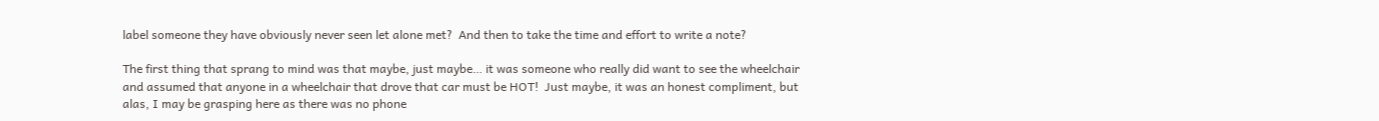label someone they have obviously never seen let alone met?  And then to take the time and effort to write a note?

The first thing that sprang to mind was that maybe, just maybe… it was someone who really did want to see the wheelchair and assumed that anyone in a wheelchair that drove that car must be HOT!  Just maybe, it was an honest compliment, but alas, I may be grasping here as there was no phone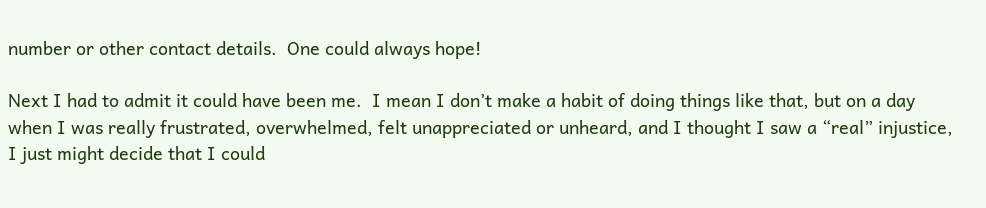number or other contact details.  One could always hope!

Next I had to admit it could have been me.  I mean I don’t make a habit of doing things like that, but on a day when I was really frustrated, overwhelmed, felt unappreciated or unheard, and I thought I saw a “real” injustice, I just might decide that I could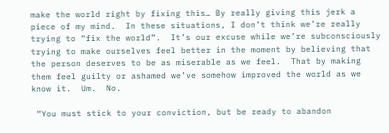make the world right by fixing this… By really giving this jerk a piece of my mind.  In these situations, I don’t think we’re really trying to “fix the world”.  It’s our excuse while we’re subconsciously trying to make ourselves feel better in the moment by believing that the person deserves to be as miserable as we feel.  That by making them feel guilty or ashamed we’ve somehow improved the world as we know it.  Um.  No.

 “You must stick to your conviction, but be ready to abandon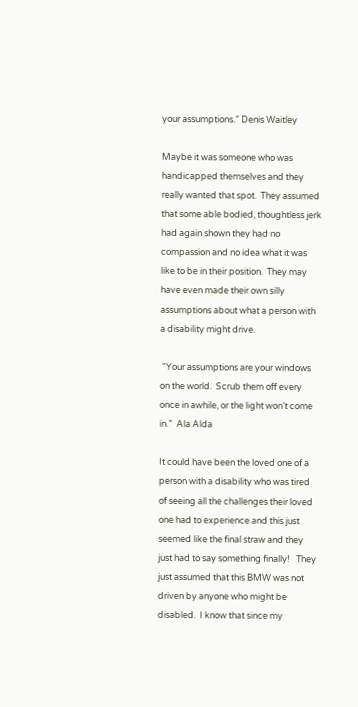your assumptions.” Denis Waitley

Maybe it was someone who was handicapped themselves and they really wanted that spot.  They assumed that some able bodied, thoughtless jerk had again shown they had no compassion and no idea what it was like to be in their position.  They may have even made their own silly assumptions about what a person with a disability might drive.

 “Your assumptions are your windows on the world.  Scrub them off every once in awhile, or the light won’t come in.”  Ala Alda

It could have been the loved one of a person with a disability who was tired of seeing all the challenges their loved one had to experience and this just seemed like the final straw and they just had to say something finally!   They just assumed that this BMW was not driven by anyone who might be disabled.  I know that since my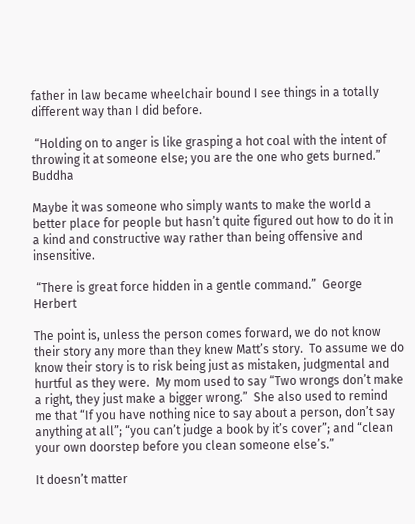father in law became wheelchair bound I see things in a totally different way than I did before.

 “Holding on to anger is like grasping a hot coal with the intent of throwing it at someone else; you are the one who gets burned.”  Buddha

Maybe it was someone who simply wants to make the world a better place for people but hasn’t quite figured out how to do it in a kind and constructive way rather than being offensive and insensitive.

 “There is great force hidden in a gentle command.”  George Herbert

The point is, unless the person comes forward, we do not know their story any more than they knew Matt’s story.  To assume we do know their story is to risk being just as mistaken, judgmental and hurtful as they were.  My mom used to say “Two wrongs don’t make a right, they just make a bigger wrong.”  She also used to remind me that “If you have nothing nice to say about a person, don’t say anything at all”; “you can’t judge a book by it’s cover”; and “clean your own doorstep before you clean someone else’s.”

It doesn’t matter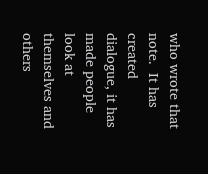who wrote that note.  It has created dialogue, it has made people look at themselves and others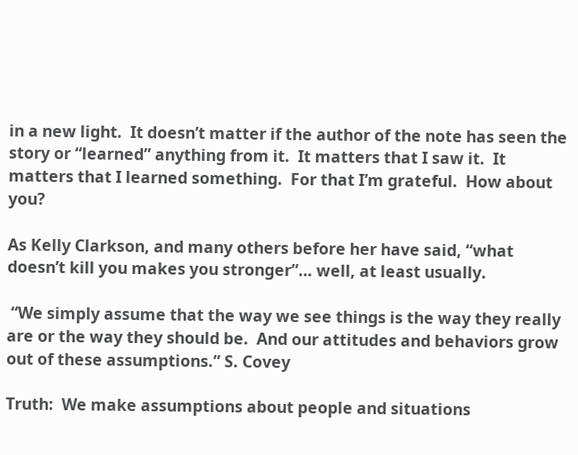in a new light.  It doesn’t matter if the author of the note has seen the story or “learned” anything from it.  It matters that I saw it.  It matters that I learned something.  For that I’m grateful.  How about you?

As Kelly Clarkson, and many others before her have said, “what doesn’t kill you makes you stronger”… well, at least usually.

 “We simply assume that the way we see things is the way they really are or the way they should be.  And our attitudes and behaviors grow out of these assumptions.” S. Covey

Truth:  We make assumptions about people and situations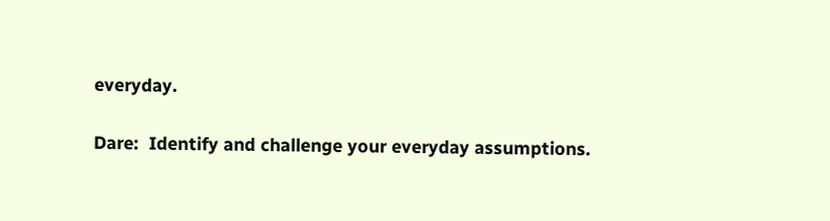everyday.

Dare:  Identify and challenge your everyday assumptions.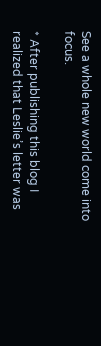See a whole new world come into focus.

* After publishing this blog I realized that Leslie’s letter was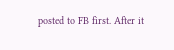posted to FB first. After it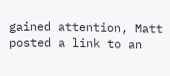gained attention, Matt posted a link to an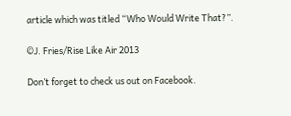article which was titled “Who Would Write That?”.

©J. Fries/Rise Like Air 2013

Don’t forget to check us out on Facebook.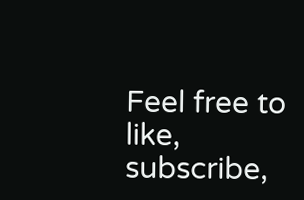Feel free to like, subscribe,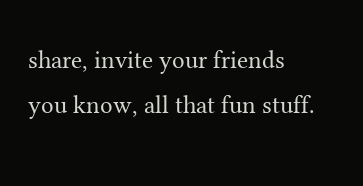share, invite your friends you know, all that fun stuff.